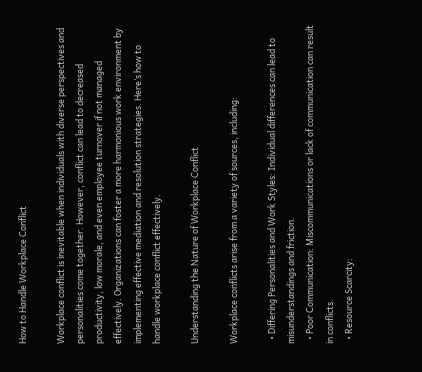How to Handle Workplace Conflict

Workplace conflict is inevitable when individuals with diverse perspectives and personalities come together. However, conflict can lead to decreased productivity, low morale, and even employee turnover if not managed effectively. Organizations can foster a more harmonious work environment by implementing effective mediation and resolution strategies. Here’s how to handle workplace conflict effectively.

Understanding the Nature of Workplace Conflict

Workplace conflicts arise from a variety of sources, including:

  • Differing Personalities and Work Styles: Individual differences can lead to misunderstandings and friction.
  • Poor Communication: Miscommunications or lack of communication can result in conflicts.
  • Resource Scarcity: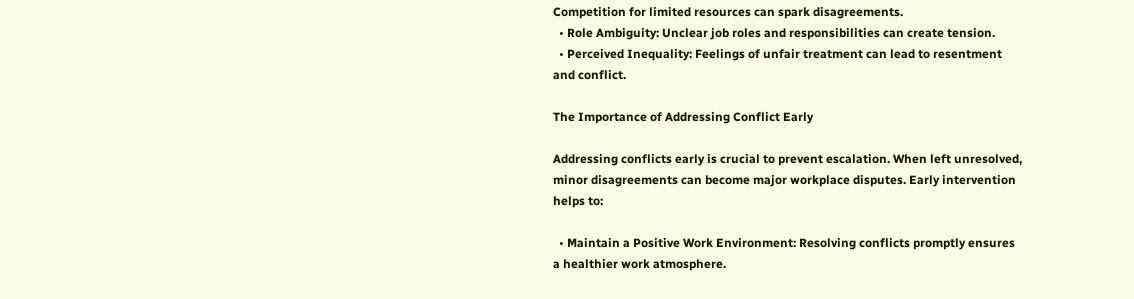Competition for limited resources can spark disagreements.
  • Role Ambiguity: Unclear job roles and responsibilities can create tension.
  • Perceived Inequality: Feelings of unfair treatment can lead to resentment and conflict.

The Importance of Addressing Conflict Early

Addressing conflicts early is crucial to prevent escalation. When left unresolved, minor disagreements can become major workplace disputes. Early intervention helps to:

  • Maintain a Positive Work Environment: Resolving conflicts promptly ensures a healthier work atmosphere.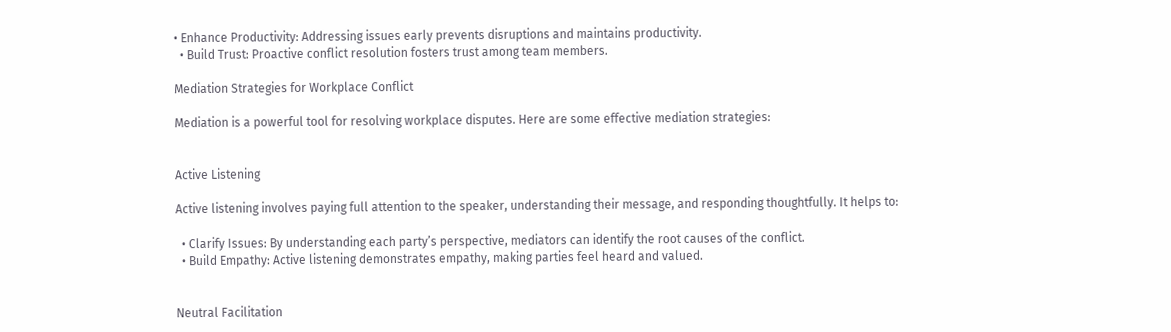• Enhance Productivity: Addressing issues early prevents disruptions and maintains productivity.
  • Build Trust: Proactive conflict resolution fosters trust among team members.

Mediation Strategies for Workplace Conflict

Mediation is a powerful tool for resolving workplace disputes. Here are some effective mediation strategies:


Active Listening

Active listening involves paying full attention to the speaker, understanding their message, and responding thoughtfully. It helps to:

  • Clarify Issues: By understanding each party’s perspective, mediators can identify the root causes of the conflict.
  • Build Empathy: Active listening demonstrates empathy, making parties feel heard and valued.


Neutral Facilitation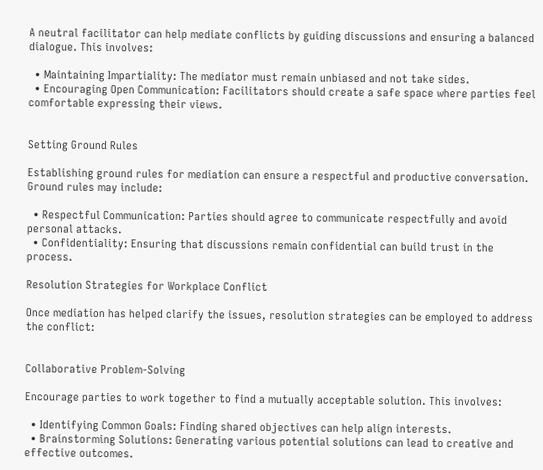A neutral facilitator can help mediate conflicts by guiding discussions and ensuring a balanced dialogue. This involves:

  • Maintaining Impartiality: The mediator must remain unbiased and not take sides.
  • Encouraging Open Communication: Facilitators should create a safe space where parties feel comfortable expressing their views.


Setting Ground Rules

Establishing ground rules for mediation can ensure a respectful and productive conversation. Ground rules may include:

  • Respectful Communication: Parties should agree to communicate respectfully and avoid personal attacks.
  • Confidentiality: Ensuring that discussions remain confidential can build trust in the process.

Resolution Strategies for Workplace Conflict

Once mediation has helped clarify the issues, resolution strategies can be employed to address the conflict:


Collaborative Problem-Solving

Encourage parties to work together to find a mutually acceptable solution. This involves:

  • Identifying Common Goals: Finding shared objectives can help align interests.
  • Brainstorming Solutions: Generating various potential solutions can lead to creative and effective outcomes.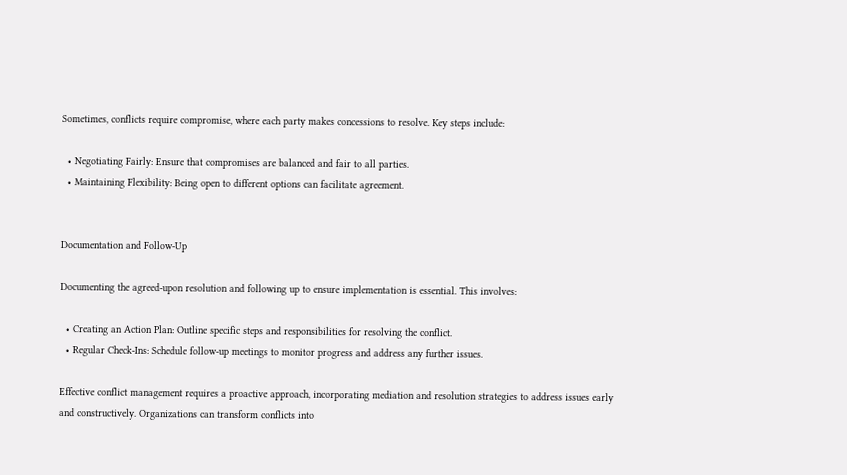Sometimes, conflicts require compromise, where each party makes concessions to resolve. Key steps include:

  • Negotiating Fairly: Ensure that compromises are balanced and fair to all parties.
  • Maintaining Flexibility: Being open to different options can facilitate agreement.


Documentation and Follow-Up

Documenting the agreed-upon resolution and following up to ensure implementation is essential. This involves:

  • Creating an Action Plan: Outline specific steps and responsibilities for resolving the conflict.
  • Regular Check-Ins: Schedule follow-up meetings to monitor progress and address any further issues.

Effective conflict management requires a proactive approach, incorporating mediation and resolution strategies to address issues early and constructively. Organizations can transform conflicts into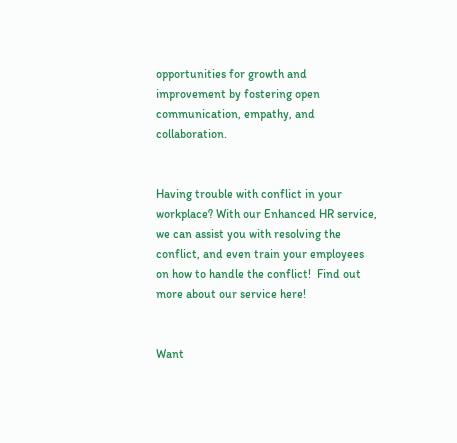opportunities for growth and improvement by fostering open communication, empathy, and collaboration.


Having trouble with conflict in your workplace? With our Enhanced HR service, we can assist you with resolving the conflict, and even train your employees on how to handle the conflict!  Find out more about our service here!


Want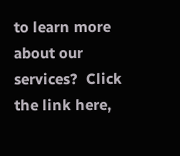to learn more about our services?  Click the link here,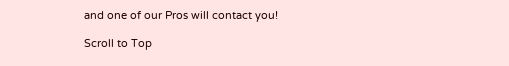and one of our Pros will contact you!

Scroll to Top